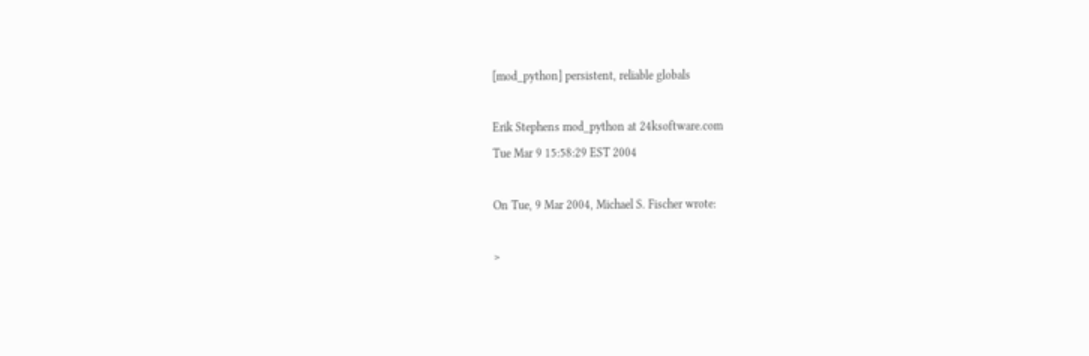[mod_python] persistent, reliable globals

Erik Stephens mod_python at 24ksoftware.com
Tue Mar 9 15:58:29 EST 2004

On Tue, 9 Mar 2004, Michael S. Fischer wrote:

>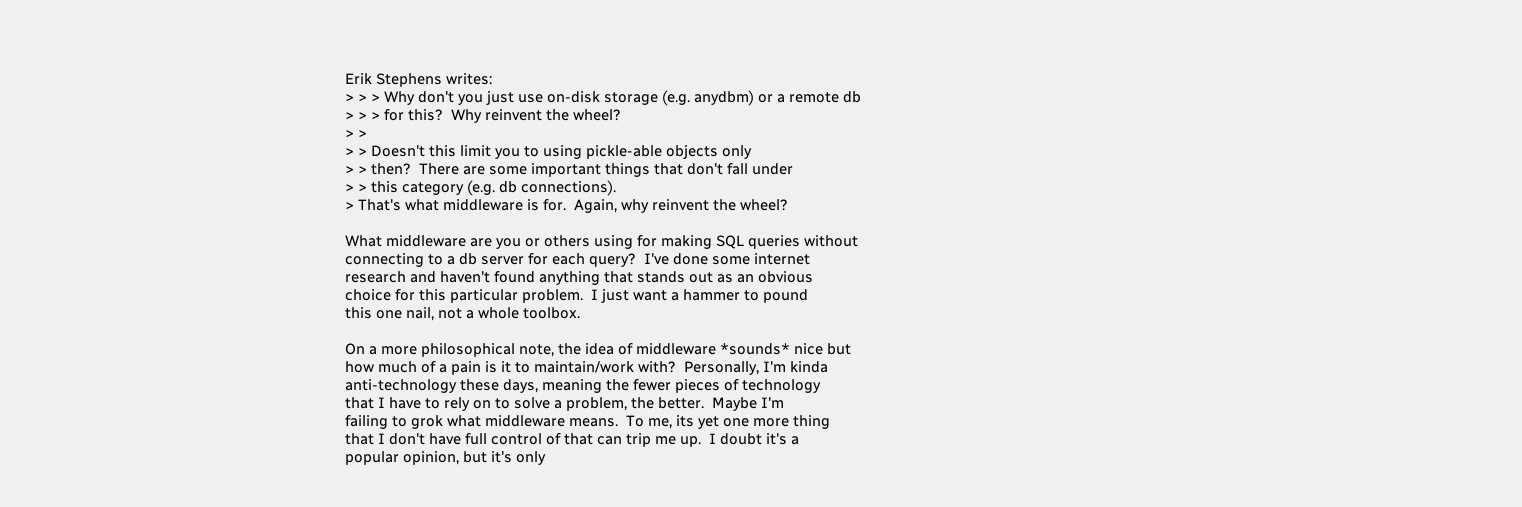Erik Stephens writes:
> > > Why don't you just use on-disk storage (e.g. anydbm) or a remote db
> > > for this?  Why reinvent the wheel?
> >
> > Doesn't this limit you to using pickle-able objects only
> > then?  There are some important things that don't fall under
> > this category (e.g. db connections).
> That's what middleware is for.  Again, why reinvent the wheel?

What middleware are you or others using for making SQL queries without
connecting to a db server for each query?  I've done some internet
research and haven't found anything that stands out as an obvious
choice for this particular problem.  I just want a hammer to pound
this one nail, not a whole toolbox.

On a more philosophical note, the idea of middleware *sounds* nice but
how much of a pain is it to maintain/work with?  Personally, I'm kinda
anti-technology these days, meaning the fewer pieces of technology
that I have to rely on to solve a problem, the better.  Maybe I'm
failing to grok what middleware means.  To me, its yet one more thing
that I don't have full control of that can trip me up.  I doubt it's a
popular opinion, but it's only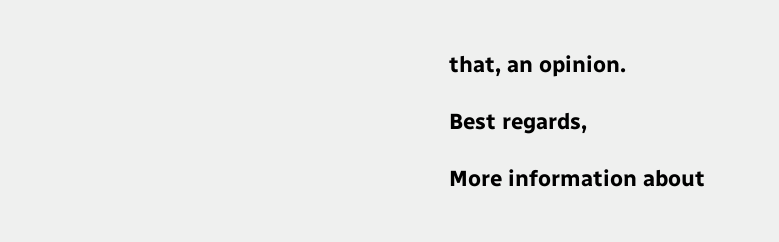that, an opinion.

Best regards,

More information about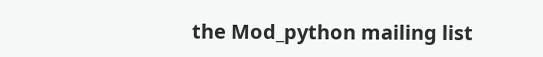the Mod_python mailing list